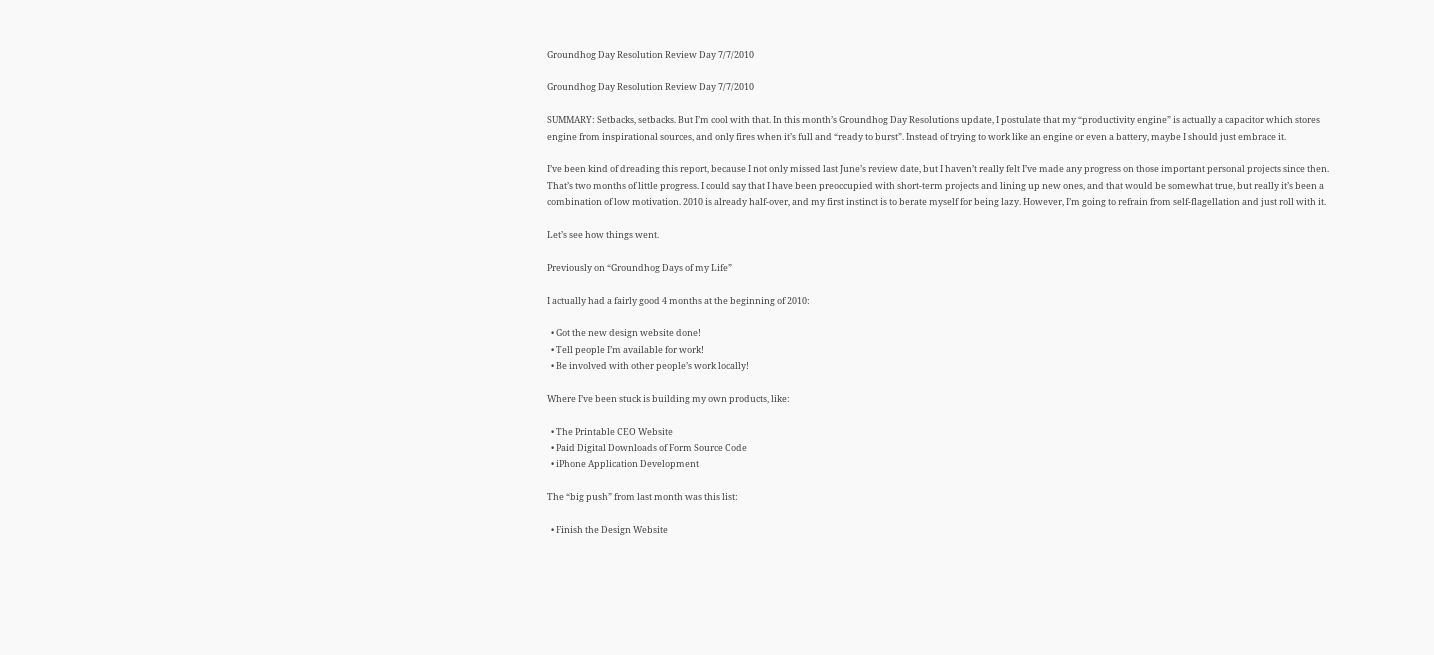Groundhog Day Resolution Review Day 7/7/2010

Groundhog Day Resolution Review Day 7/7/2010

SUMMARY: Setbacks, setbacks. But I’m cool with that. In this month’s Groundhog Day Resolutions update, I postulate that my “productivity engine” is actually a capacitor which stores engine from inspirational sources, and only fires when it’s full and “ready to burst”. Instead of trying to work like an engine or even a battery, maybe I should just embrace it.

I’ve been kind of dreading this report, because I not only missed last June’s review date, but I haven’t really felt I’ve made any progress on those important personal projects since then. That’s two months of little progress. I could say that I have been preoccupied with short-term projects and lining up new ones, and that would be somewhat true, but really it’s been a combination of low motivation. 2010 is already half-over, and my first instinct is to berate myself for being lazy. However, I’m going to refrain from self-flagellation and just roll with it.

Let’s see how things went.

Previously on “Groundhog Days of my Life”

I actually had a fairly good 4 months at the beginning of 2010:

  • Got the new design website done!
  • Tell people I’m available for work!
  • Be involved with other people’s work locally!

Where I’ve been stuck is building my own products, like:

  • The Printable CEO Website
  • Paid Digital Downloads of Form Source Code
  • iPhone Application Development

The “big push” from last month was this list:

  • Finish the Design Website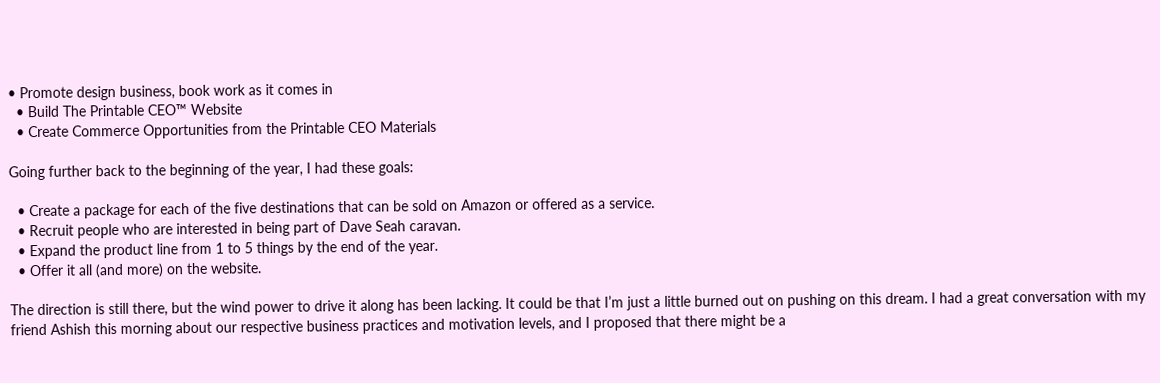• Promote design business, book work as it comes in
  • Build The Printable CEO™ Website
  • Create Commerce Opportunities from the Printable CEO Materials

Going further back to the beginning of the year, I had these goals:

  • Create a package for each of the five destinations that can be sold on Amazon or offered as a service.
  • Recruit people who are interested in being part of Dave Seah caravan.
  • Expand the product line from 1 to 5 things by the end of the year.
  • Offer it all (and more) on the website.

The direction is still there, but the wind power to drive it along has been lacking. It could be that I’m just a little burned out on pushing on this dream. I had a great conversation with my friend Ashish this morning about our respective business practices and motivation levels, and I proposed that there might be a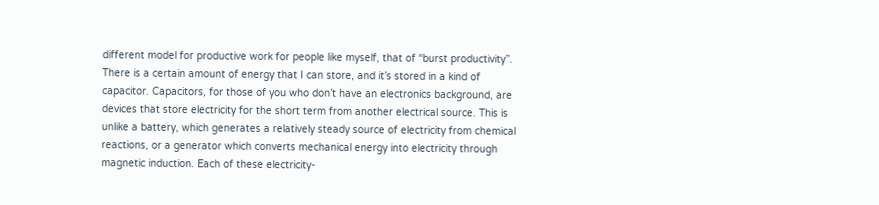different model for productive work for people like myself, that of “burst productivity”. There is a certain amount of energy that I can store, and it’s stored in a kind of capacitor. Capacitors, for those of you who don’t have an electronics background, are devices that store electricity for the short term from another electrical source. This is unlike a battery, which generates a relatively steady source of electricity from chemical reactions, or a generator which converts mechanical energy into electricity through magnetic induction. Each of these electricity-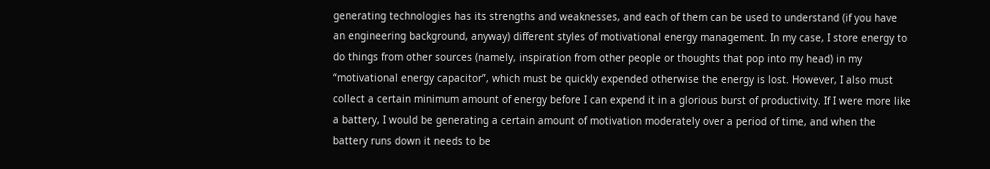generating technologies has its strengths and weaknesses, and each of them can be used to understand (if you have an engineering background, anyway) different styles of motivational energy management. In my case, I store energy to do things from other sources (namely, inspiration from other people or thoughts that pop into my head) in my “motivational energy capacitor”, which must be quickly expended otherwise the energy is lost. However, I also must collect a certain minimum amount of energy before I can expend it in a glorious burst of productivity. If I were more like a battery, I would be generating a certain amount of motivation moderately over a period of time, and when the battery runs down it needs to be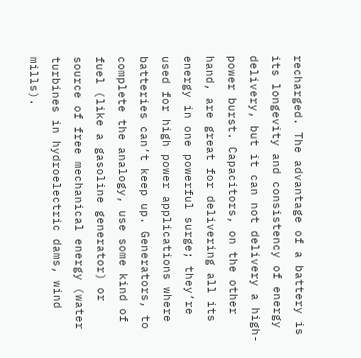recharged. The advantage of a battery is its longevity and consistency of energy delivery, but it can not delivery a high-power burst. Capacitors, on the other hand, are great for delivering all its energy in one powerful surge; they’re used for high power applications where batteries can’t keep up. Generators, to complete the analogy, use some kind of fuel (like a gasoline generator) or source of free mechanical energy (water turbines in hydroelectric dams, wind mills).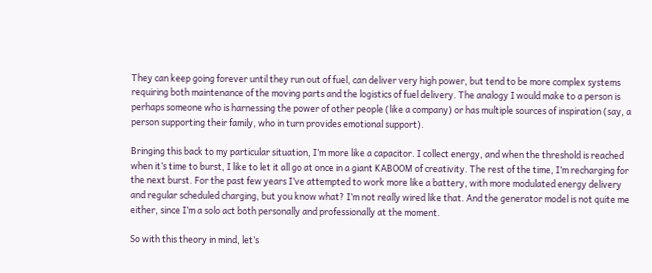They can keep going forever until they run out of fuel, can deliver very high power, but tend to be more complex systems requiring both maintenance of the moving parts and the logistics of fuel delivery. The analogy I would make to a person is perhaps someone who is harnessing the power of other people (like a company) or has multiple sources of inspiration (say, a person supporting their family, who in turn provides emotional support).

Bringing this back to my particular situation, I’m more like a capacitor. I collect energy, and when the threshold is reached when it’s time to burst, I like to let it all go at once in a giant KABOOM of creativity. The rest of the time, I’m recharging for the next burst. For the past few years I’ve attempted to work more like a battery, with more modulated energy delivery and regular scheduled charging, but you know what? I’m not really wired like that. And the generator model is not quite me either, since I’m a solo act both personally and professionally at the moment.

So with this theory in mind, let’s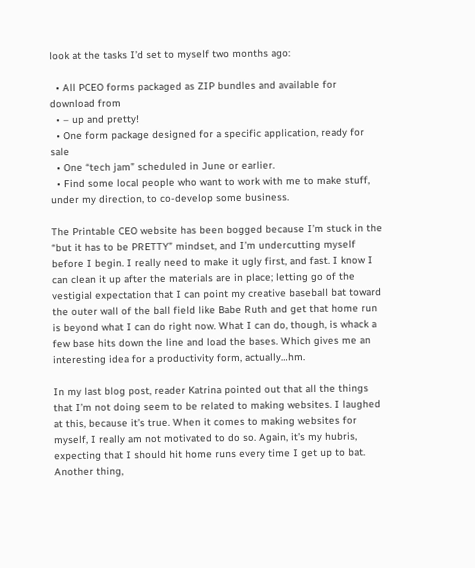look at the tasks I’d set to myself two months ago:

  • All PCEO forms packaged as ZIP bundles and available for download from
  • – up and pretty!
  • One form package designed for a specific application, ready for sale
  • One “tech jam” scheduled in June or earlier.
  • Find some local people who want to work with me to make stuff, under my direction, to co-develop some business.

The Printable CEO website has been bogged because I’m stuck in the “but it has to be PRETTY” mindset, and I’m undercutting myself before I begin. I really need to make it ugly first, and fast. I know I can clean it up after the materials are in place; letting go of the vestigial expectation that I can point my creative baseball bat toward the outer wall of the ball field like Babe Ruth and get that home run is beyond what I can do right now. What I can do, though, is whack a few base hits down the line and load the bases. Which gives me an interesting idea for a productivity form, actually…hm.

In my last blog post, reader Katrina pointed out that all the things that I’m not doing seem to be related to making websites. I laughed at this, because it’s true. When it comes to making websites for myself, I really am not motivated to do so. Again, it’s my hubris, expecting that I should hit home runs every time I get up to bat. Another thing,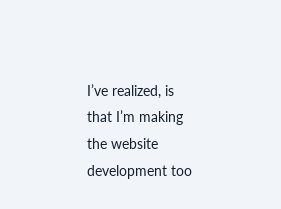I’ve realized, is that I’m making the website development too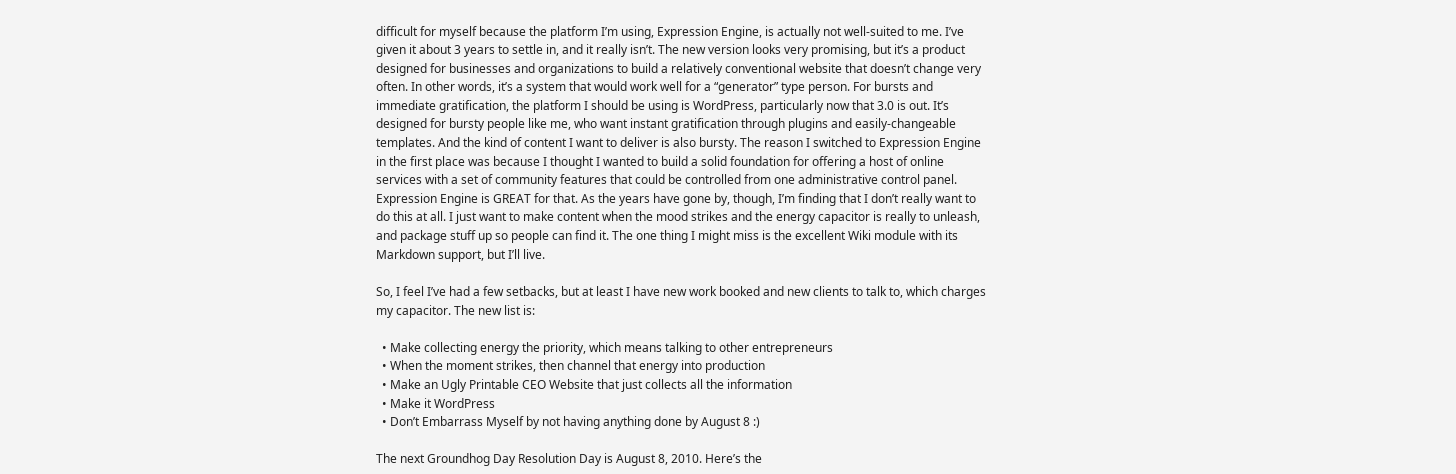difficult for myself because the platform I’m using, Expression Engine, is actually not well-suited to me. I’ve given it about 3 years to settle in, and it really isn’t. The new version looks very promising, but it’s a product designed for businesses and organizations to build a relatively conventional website that doesn’t change very often. In other words, it’s a system that would work well for a “generator” type person. For bursts and immediate gratification, the platform I should be using is WordPress, particularly now that 3.0 is out. It’s designed for bursty people like me, who want instant gratification through plugins and easily-changeable templates. And the kind of content I want to deliver is also bursty. The reason I switched to Expression Engine in the first place was because I thought I wanted to build a solid foundation for offering a host of online services with a set of community features that could be controlled from one administrative control panel. Expression Engine is GREAT for that. As the years have gone by, though, I’m finding that I don’t really want to do this at all. I just want to make content when the mood strikes and the energy capacitor is really to unleash, and package stuff up so people can find it. The one thing I might miss is the excellent Wiki module with its Markdown support, but I’ll live.

So, I feel I’ve had a few setbacks, but at least I have new work booked and new clients to talk to, which charges my capacitor. The new list is:

  • Make collecting energy the priority, which means talking to other entrepreneurs
  • When the moment strikes, then channel that energy into production
  • Make an Ugly Printable CEO Website that just collects all the information
  • Make it WordPress
  • Don’t Embarrass Myself by not having anything done by August 8 :)

The next Groundhog Day Resolution Day is August 8, 2010. Here’s the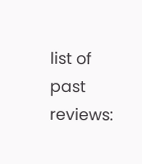list of past reviews: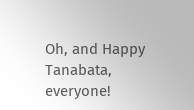Oh, and Happy Tanabata, everyone!